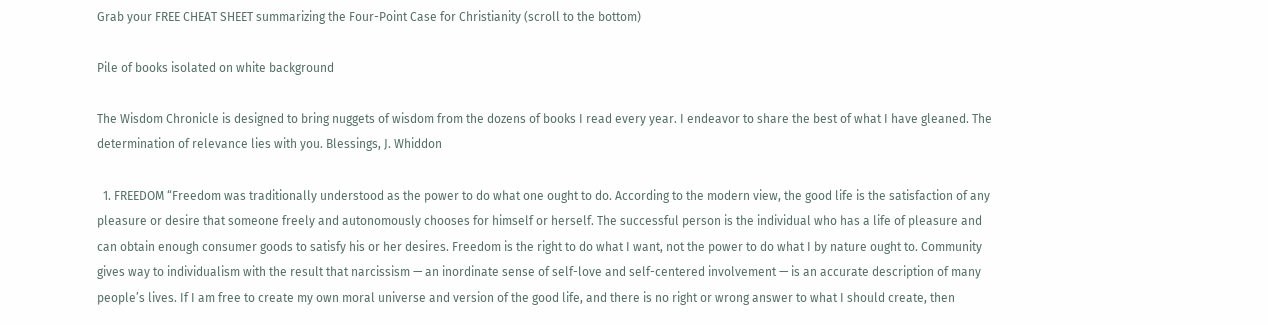Grab your FREE CHEAT SHEET summarizing the Four-Point Case for Christianity (scroll to the bottom)

Pile of books isolated on white background

The Wisdom Chronicle is designed to bring nuggets of wisdom from the dozens of books I read every year. I endeavor to share the best of what I have gleaned. The determination of relevance lies with you. Blessings, J. Whiddon

  1. FREEDOM “Freedom was traditionally understood as the power to do what one ought to do. According to the modern view, the good life is the satisfaction of any pleasure or desire that someone freely and autonomously chooses for himself or herself. The successful person is the individual who has a life of pleasure and can obtain enough consumer goods to satisfy his or her desires. Freedom is the right to do what I want, not the power to do what I by nature ought to. Community gives way to individualism with the result that narcissism — an inordinate sense of self-love and self-centered involvement — is an accurate description of many people’s lives. If I am free to create my own moral universe and version of the good life, and there is no right or wrong answer to what I should create, then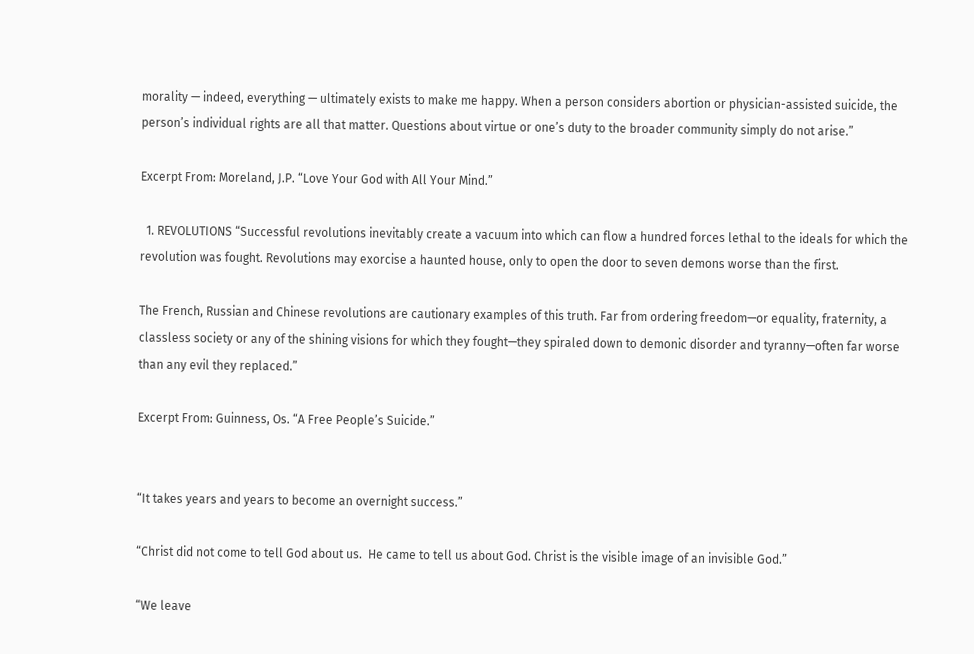morality — indeed, everything — ultimately exists to make me happy. When a person considers abortion or physician-assisted suicide, the person’s individual rights are all that matter. Questions about virtue or one’s duty to the broader community simply do not arise.”

Excerpt From: Moreland, J.P. “Love Your God with All Your Mind.”

  1. REVOLUTIONS “Successful revolutions inevitably create a vacuum into which can flow a hundred forces lethal to the ideals for which the revolution was fought. Revolutions may exorcise a haunted house, only to open the door to seven demons worse than the first.

The French, Russian and Chinese revolutions are cautionary examples of this truth. Far from ordering freedom—or equality, fraternity, a classless society or any of the shining visions for which they fought—they spiraled down to demonic disorder and tyranny—often far worse than any evil they replaced.”

Excerpt From: Guinness, Os. “A Free People’s Suicide.”


“It takes years and years to become an overnight success.”

“Christ did not come to tell God about us.  He came to tell us about God. Christ is the visible image of an invisible God.”

“We leave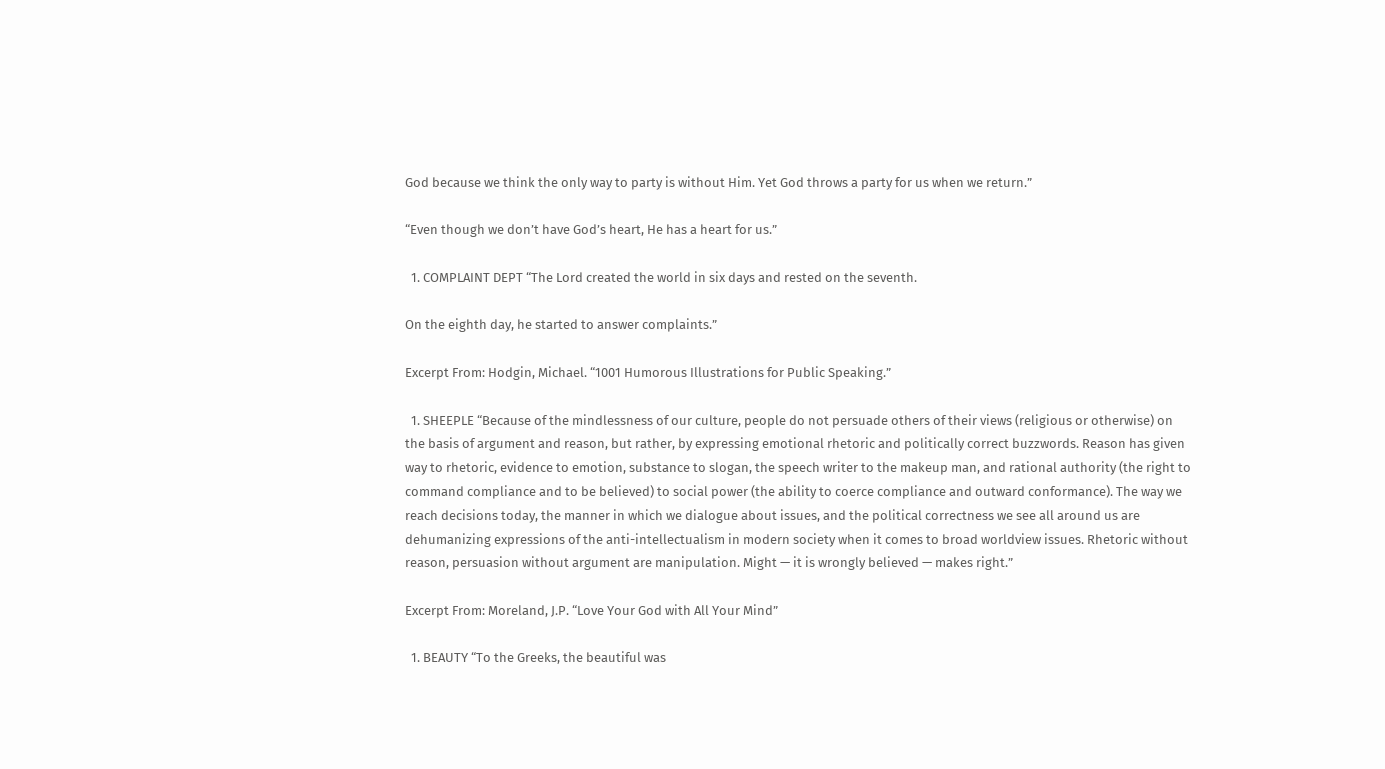God because we think the only way to party is without Him. Yet God throws a party for us when we return.”

“Even though we don’t have God’s heart, He has a heart for us.”

  1. COMPLAINT DEPT “The Lord created the world in six days and rested on the seventh.

On the eighth day, he started to answer complaints.”

Excerpt From: Hodgin, Michael. “1001 Humorous Illustrations for Public Speaking.”

  1. SHEEPLE “Because of the mindlessness of our culture, people do not persuade others of their views (religious or otherwise) on the basis of argument and reason, but rather, by expressing emotional rhetoric and politically correct buzzwords. Reason has given way to rhetoric, evidence to emotion, substance to slogan, the speech writer to the makeup man, and rational authority (the right to command compliance and to be believed) to social power (the ability to coerce compliance and outward conformance). The way we reach decisions today, the manner in which we dialogue about issues, and the political correctness we see all around us are dehumanizing expressions of the anti-intellectualism in modern society when it comes to broad worldview issues. Rhetoric without reason, persuasion without argument are manipulation. Might — it is wrongly believed — makes right.”

Excerpt From: Moreland, J.P. “Love Your God with All Your Mind”

  1. BEAUTY “To the Greeks, the beautiful was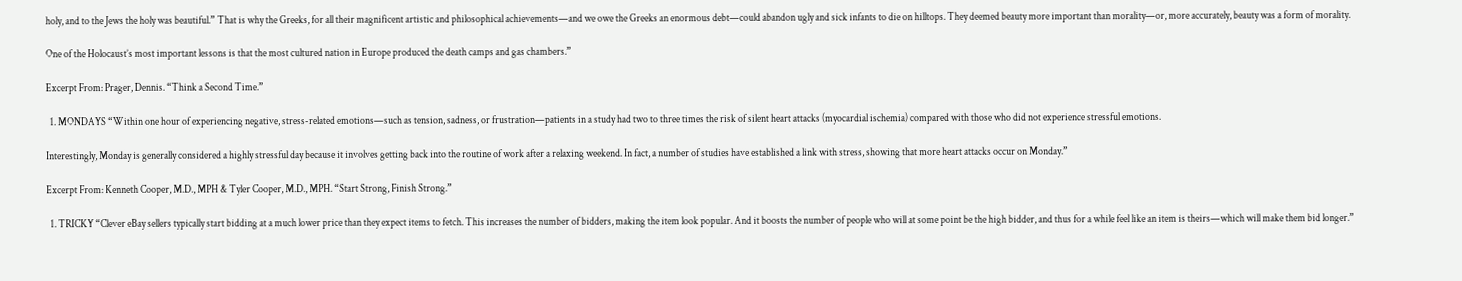holy, and to the Jews the holy was beautiful.” That is why the Greeks, for all their magnificent artistic and philosophical achievements—and we owe the Greeks an enormous debt—could abandon ugly and sick infants to die on hilltops. They deemed beauty more important than morality—or, more accurately, beauty was a form of morality.

One of the Holocaust’s most important lessons is that the most cultured nation in Europe produced the death camps and gas chambers.”

Excerpt From: Prager, Dennis. “Think a Second Time.”

  1. MONDAYS “Within one hour of experiencing negative, stress-related emotions—such as tension, sadness, or frustration—patients in a study had two to three times the risk of silent heart attacks (myocardial ischemia) compared with those who did not experience stressful emotions.

Interestingly, Monday is generally considered a highly stressful day because it involves getting back into the routine of work after a relaxing weekend. In fact, a number of studies have established a link with stress, showing that more heart attacks occur on Monday.”

Excerpt From: Kenneth Cooper, M.D., MPH & Tyler Cooper, M.D., MPH. “Start Strong, Finish Strong.”

  1. TRICKY “Clever eBay sellers typically start bidding at a much lower price than they expect items to fetch. This increases the number of bidders, making the item look popular. And it boosts the number of people who will at some point be the high bidder, and thus for a while feel like an item is theirs—which will make them bid longer.”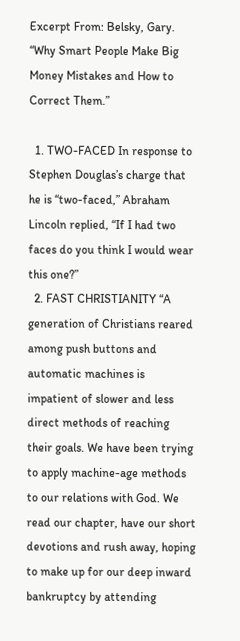Excerpt From: Belsky, Gary. “Why Smart People Make Big Money Mistakes and How to Correct Them.”

  1. TWO-FACED In response to Stephen Douglas’s charge that he is “two-faced,” Abraham Lincoln replied, “If I had two faces do you think I would wear this one?”
  2. FAST CHRISTIANITY “A generation of Christians reared among push buttons and automatic machines is impatient of slower and less direct methods of reaching their goals. We have been trying to apply machine-age methods to our relations with God. We read our chapter, have our short devotions and rush away, hoping to make up for our deep inward bankruptcy by attending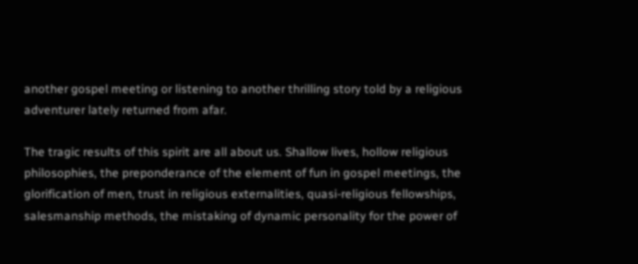another gospel meeting or listening to another thrilling story told by a religious adventurer lately returned from afar.

The tragic results of this spirit are all about us. Shallow lives, hollow religious philosophies, the preponderance of the element of fun in gospel meetings, the glorification of men, trust in religious externalities, quasi-religious fellowships, salesmanship methods, the mistaking of dynamic personality for the power of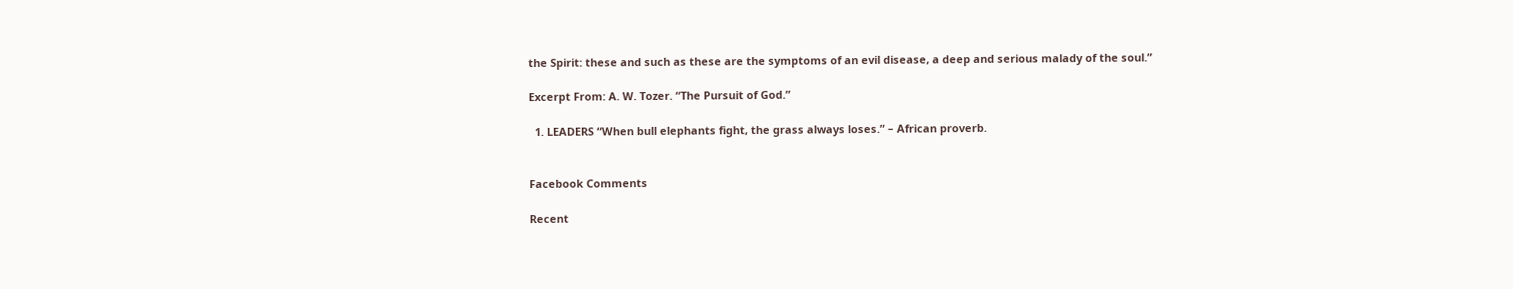the Spirit: these and such as these are the symptoms of an evil disease, a deep and serious malady of the soul.”

Excerpt From: A. W. Tozer. “The Pursuit of God.”

  1. LEADERS “When bull elephants fight, the grass always loses.” – African proverb.


Facebook Comments

Recent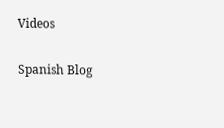Videos

Spanish Blog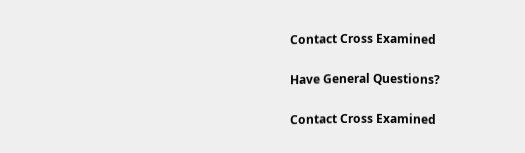Contact Cross Examined

Have General Questions?

Contact Cross Examined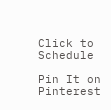Click to Schedule

Pin It on Pinterest